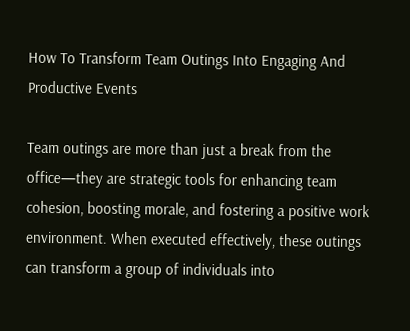How To Transform Team Outings Into Engaging And Productive Events

Team outings are more than just a break from the office—they are strategic tools for enhancing team cohesion, boosting morale, and fostering a positive work environment. When executed effectively, these outings can transform a group of individuals into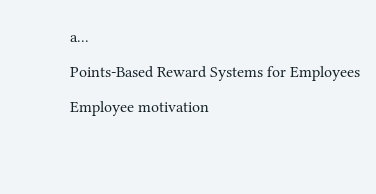a...

Points-Based Reward Systems for Employees

Employee motivation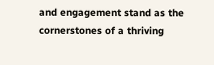and engagement stand as the cornerstones of a thriving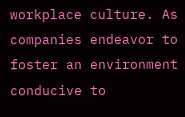workplace culture. As companies endeavor to foster an environment conducive to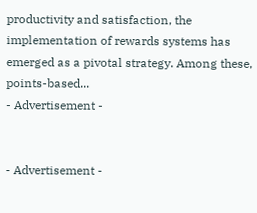productivity and satisfaction, the implementation of rewards systems has emerged as a pivotal strategy. Among these, points-based...
- Advertisement -


- Advertisement -